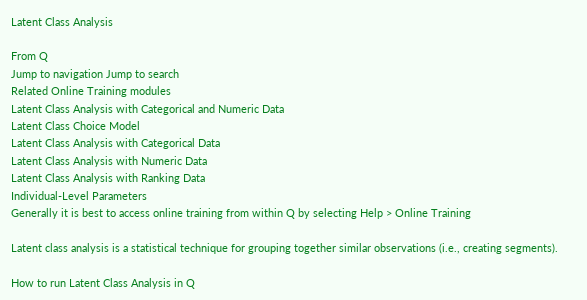Latent Class Analysis

From Q
Jump to navigation Jump to search
Related Online Training modules
Latent Class Analysis with Categorical and Numeric Data
Latent Class Choice Model
Latent Class Analysis with Categorical Data
Latent Class Analysis with Numeric Data
Latent Class Analysis with Ranking Data
Individual-Level Parameters
Generally it is best to access online training from within Q by selecting Help > Online Training

Latent class analysis is a statistical technique for grouping together similar observations (i.e., creating segments).

How to run Latent Class Analysis in Q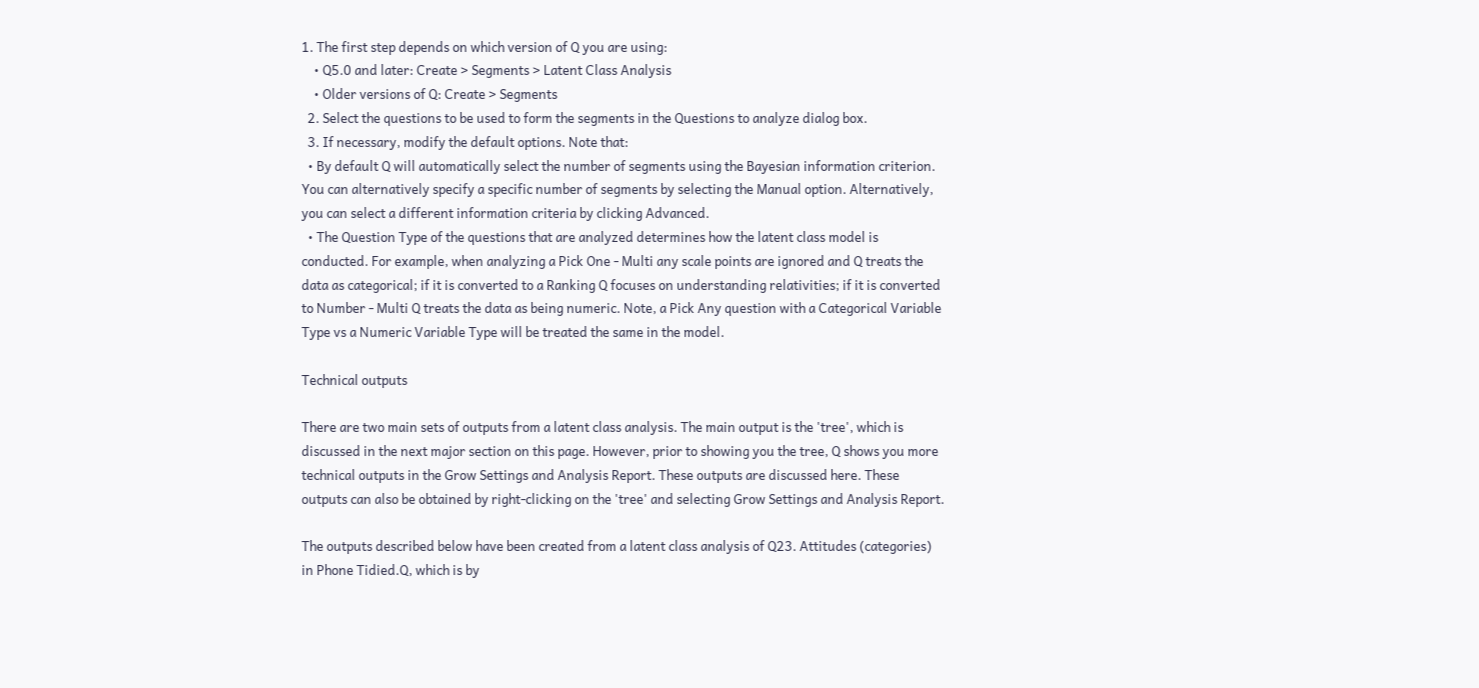1. The first step depends on which version of Q you are using:
    • Q5.0 and later: Create > Segments > Latent Class Analysis
    • Older versions of Q: Create > Segments
  2. Select the questions to be used to form the segments in the Questions to analyze dialog box.
  3. If necessary, modify the default options. Note that:
  • By default Q will automatically select the number of segments using the Bayesian information criterion. You can alternatively specify a specific number of segments by selecting the Manual option. Alternatively, you can select a different information criteria by clicking Advanced.
  • The Question Type of the questions that are analyzed determines how the latent class model is conducted. For example, when analyzing a Pick One - Multi any scale points are ignored and Q treats the data as categorical; if it is converted to a Ranking Q focuses on understanding relativities; if it is converted to Number - Multi Q treats the data as being numeric. Note, a Pick Any question with a Categorical Variable Type vs a Numeric Variable Type will be treated the same in the model.

Technical outputs

There are two main sets of outputs from a latent class analysis. The main output is the 'tree', which is discussed in the next major section on this page. However, prior to showing you the tree, Q shows you more technical outputs in the Grow Settings and Analysis Report. These outputs are discussed here. These outputs can also be obtained by right-clicking on the 'tree' and selecting Grow Settings and Analysis Report.

The outputs described below have been created from a latent class analysis of Q23. Attitudes (categories) in Phone Tidied.Q, which is by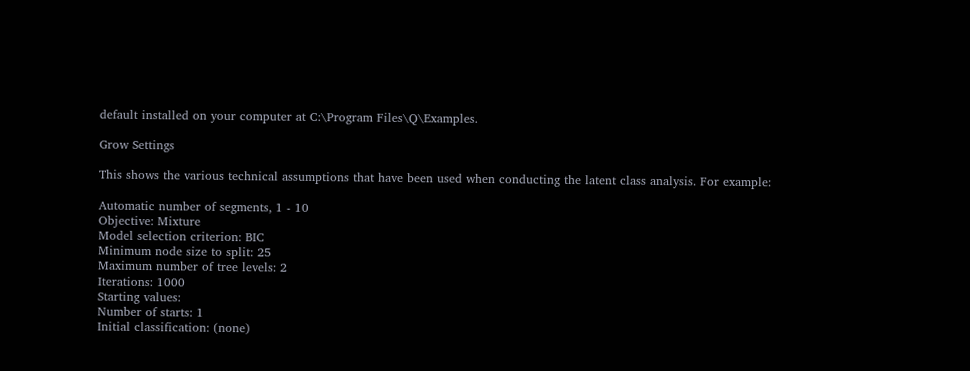default installed on your computer at C:\Program Files\Q\Examples.

Grow Settings

This shows the various technical assumptions that have been used when conducting the latent class analysis. For example:

Automatic number of segments, 1 - 10
Objective: Mixture
Model selection criterion: BIC
Minimum node size to split: 25
Maximum number of tree levels: 2
Iterations: 1000
Starting values:
Number of starts: 1
Initial classification: (none)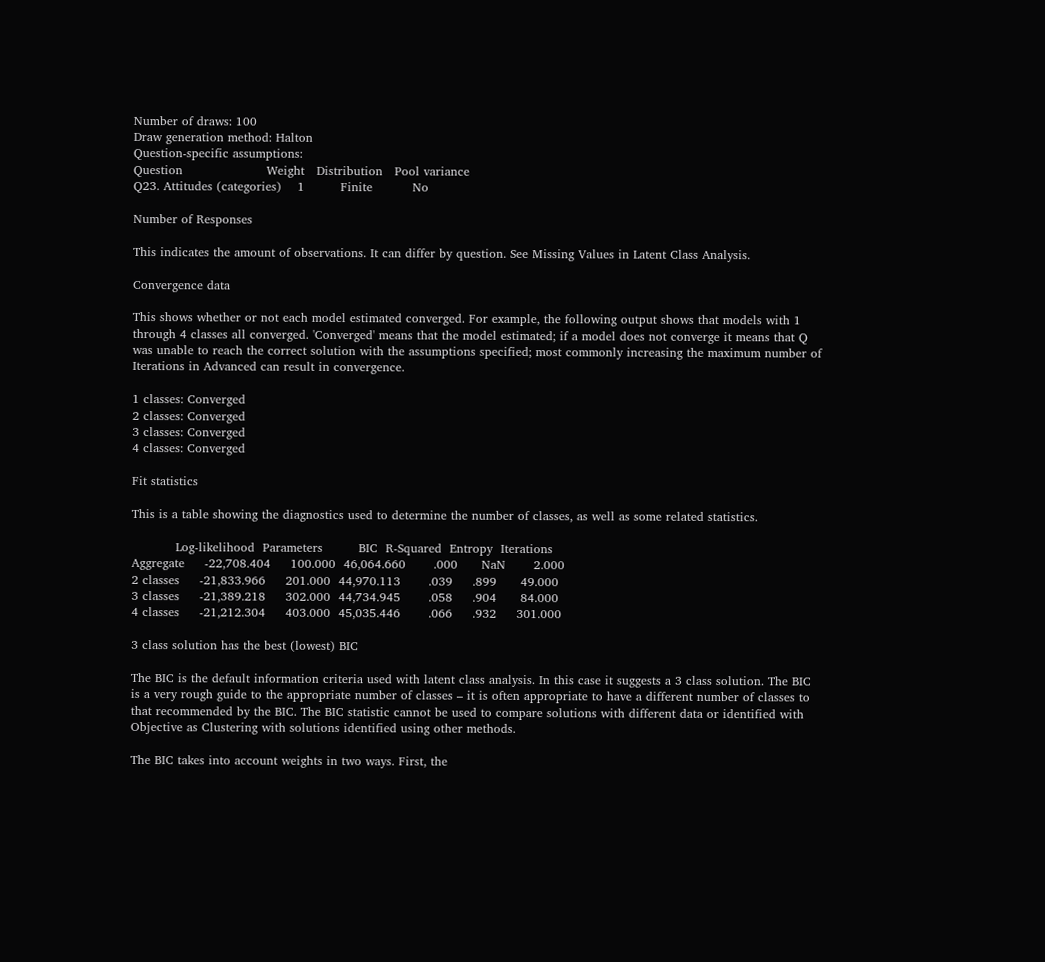Number of draws: 100
Draw generation method: Halton
Question-specific assumptions:
Question                     Weight   Distribution   Pool variance
Q23. Attitudes (categories)    1         Finite          No

Number of Responses

This indicates the amount of observations. It can differ by question. See Missing Values in Latent Class Analysis.

Convergence data

This shows whether or not each model estimated converged. For example, the following output shows that models with 1 through 4 classes all converged. 'Converged' means that the model estimated; if a model does not converge it means that Q was unable to reach the correct solution with the assumptions specified; most commonly increasing the maximum number of Iterations in Advanced can result in convergence.

1 classes: Converged
2 classes: Converged
3 classes: Converged
4 classes: Converged

Fit statistics

This is a table showing the diagnostics used to determine the number of classes, as well as some related statistics.

           Log-likelihood  Parameters         BIC  R-Squared  Entropy  Iterations
Aggregate     -22,708.404     100.000  46,064.660       .000      NaN       2.000
2 classes     -21,833.966     201.000  44,970.113       .039     .899      49.000
3 classes     -21,389.218     302.000  44,734.945       .058     .904      84.000
4 classes     -21,212.304     403.000  45,035.446       .066     .932     301.000

3 class solution has the best (lowest) BIC

The BIC is the default information criteria used with latent class analysis. In this case it suggests a 3 class solution. The BIC is a very rough guide to the appropriate number of classes – it is often appropriate to have a different number of classes to that recommended by the BIC. The BIC statistic cannot be used to compare solutions with different data or identified with Objective as Clustering with solutions identified using other methods.

The BIC takes into account weights in two ways. First, the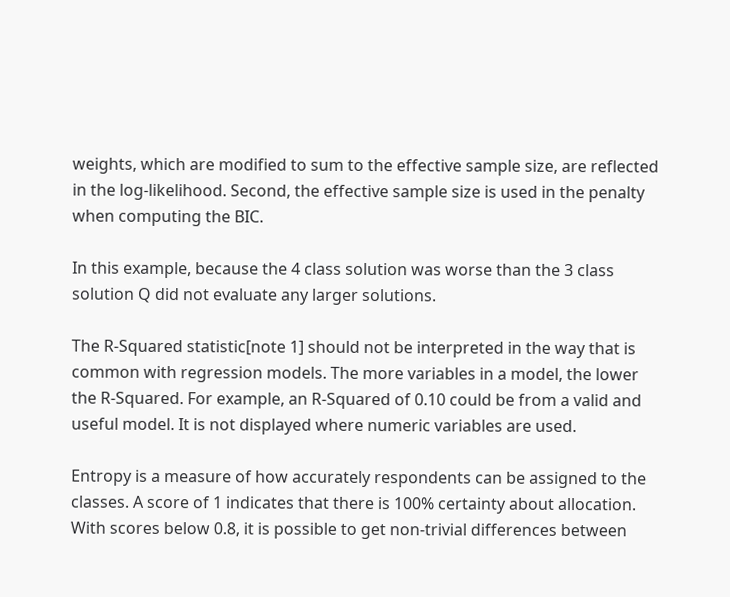weights, which are modified to sum to the effective sample size, are reflected in the log-likelihood. Second, the effective sample size is used in the penalty when computing the BIC.

In this example, because the 4 class solution was worse than the 3 class solution Q did not evaluate any larger solutions.

The R-Squared statistic[note 1] should not be interpreted in the way that is common with regression models. The more variables in a model, the lower the R-Squared. For example, an R-Squared of 0.10 could be from a valid and useful model. It is not displayed where numeric variables are used.

Entropy is a measure of how accurately respondents can be assigned to the classes. A score of 1 indicates that there is 100% certainty about allocation. With scores below 0.8, it is possible to get non-trivial differences between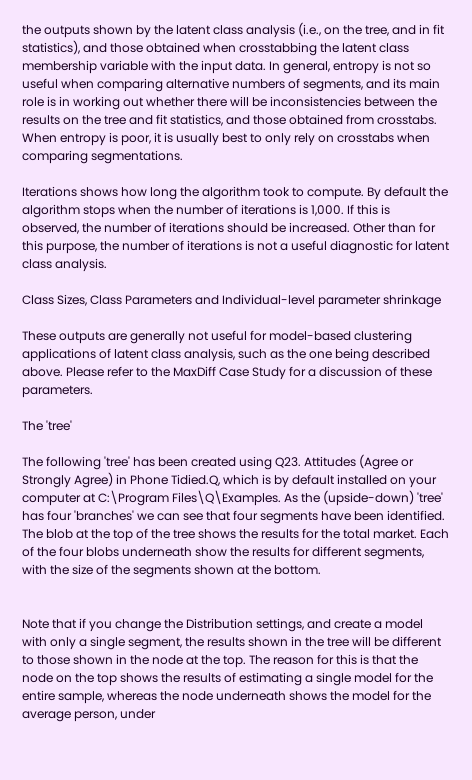the outputs shown by the latent class analysis (i.e., on the tree, and in fit statistics), and those obtained when crosstabbing the latent class membership variable with the input data. In general, entropy is not so useful when comparing alternative numbers of segments, and its main role is in working out whether there will be inconsistencies between the results on the tree and fit statistics, and those obtained from crosstabs. When entropy is poor, it is usually best to only rely on crosstabs when comparing segmentations.

Iterations shows how long the algorithm took to compute. By default the algorithm stops when the number of iterations is 1,000. If this is observed, the number of iterations should be increased. Other than for this purpose, the number of iterations is not a useful diagnostic for latent class analysis.

Class Sizes, Class Parameters and Individual-level parameter shrinkage

These outputs are generally not useful for model-based clustering applications of latent class analysis, such as the one being described above. Please refer to the MaxDiff Case Study for a discussion of these parameters.

The 'tree'

The following 'tree' has been created using Q23. Attitudes (Agree or Strongly Agree) in Phone Tidied.Q, which is by default installed on your computer at C:\Program Files\Q\Examples. As the (upside-down) 'tree' has four 'branches' we can see that four segments have been identified. The blob at the top of the tree shows the results for the total market. Each of the four blobs underneath show the results for different segments, with the size of the segments shown at the bottom.


Note that if you change the Distribution settings, and create a model with only a single segment, the results shown in the tree will be different to those shown in the node at the top. The reason for this is that the node on the top shows the results of estimating a single model for the entire sample, whereas the node underneath shows the model for the average person, under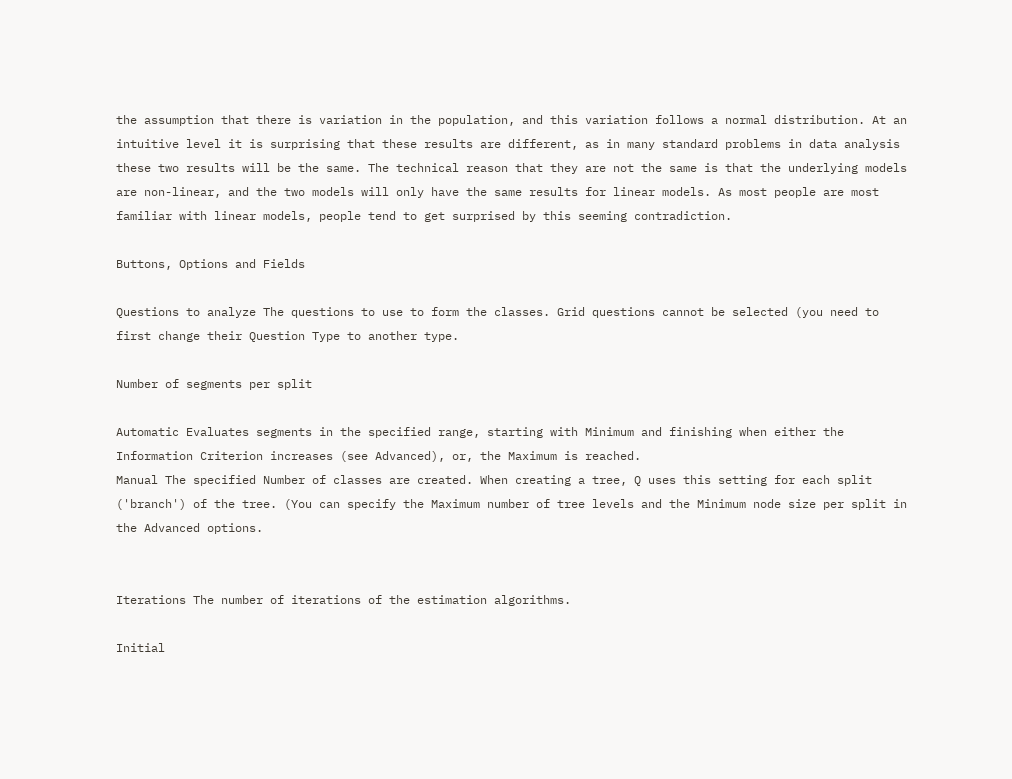the assumption that there is variation in the population, and this variation follows a normal distribution. At an intuitive level it is surprising that these results are different, as in many standard problems in data analysis these two results will be the same. The technical reason that they are not the same is that the underlying models are non-linear, and the two models will only have the same results for linear models. As most people are most familiar with linear models, people tend to get surprised by this seeming contradiction.

Buttons, Options and Fields

Questions to analyze The questions to use to form the classes. Grid questions cannot be selected (you need to first change their Question Type to another type.

Number of segments per split

Automatic Evaluates segments in the specified range, starting with Minimum and finishing when either the Information Criterion increases (see Advanced), or, the Maximum is reached.
Manual The specified Number of classes are created. When creating a tree, Q uses this setting for each split ('branch') of the tree. (You can specify the Maximum number of tree levels and the Minimum node size per split in the Advanced options.


Iterations The number of iterations of the estimation algorithms.

Initial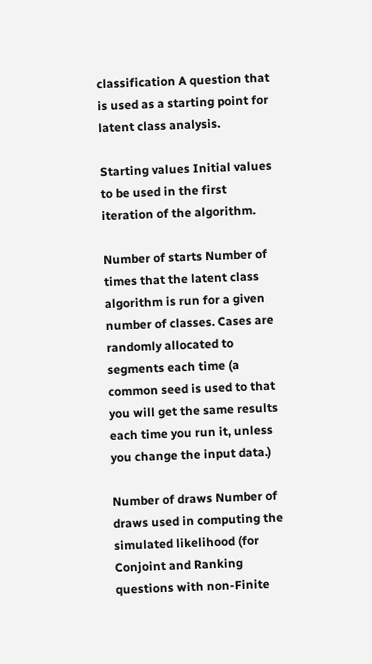classification A question that is used as a starting point for latent class analysis.

Starting values Initial values to be used in the first iteration of the algorithm.

Number of starts Number of times that the latent class algorithm is run for a given number of classes. Cases are randomly allocated to segments each time (a common seed is used to that you will get the same results each time you run it, unless you change the input data.)

Number of draws Number of draws used in computing the simulated likelihood (for Conjoint and Ranking questions with non-Finite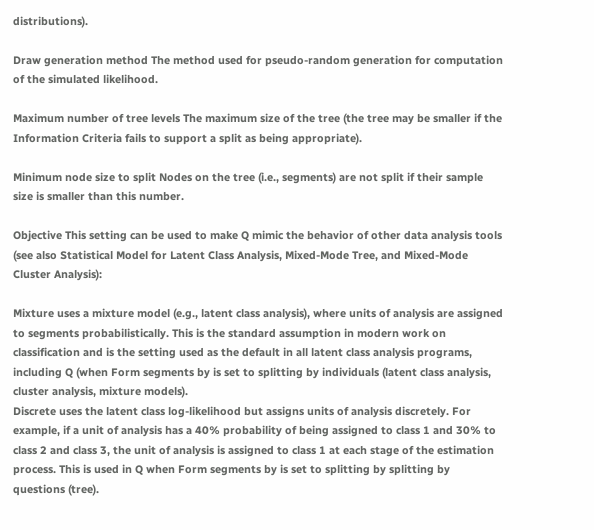distributions).

Draw generation method The method used for pseudo-random generation for computation of the simulated likelihood.

Maximum number of tree levels The maximum size of the tree (the tree may be smaller if the Information Criteria fails to support a split as being appropriate).

Minimum node size to split Nodes on the tree (i.e., segments) are not split if their sample size is smaller than this number.

Objective This setting can be used to make Q mimic the behavior of other data analysis tools (see also Statistical Model for Latent Class Analysis, Mixed-Mode Tree, and Mixed-Mode Cluster Analysis):

Mixture uses a mixture model (e.g., latent class analysis), where units of analysis are assigned to segments probabilistically. This is the standard assumption in modern work on classification and is the setting used as the default in all latent class analysis programs, including Q (when Form segments by is set to splitting by individuals (latent class analysis, cluster analysis, mixture models).
Discrete uses the latent class log-likelihood but assigns units of analysis discretely. For example, if a unit of analysis has a 40% probability of being assigned to class 1 and 30% to class 2 and class 3, the unit of analysis is assigned to class 1 at each stage of the estimation process. This is used in Q when Form segments by is set to splitting by splitting by questions (tree).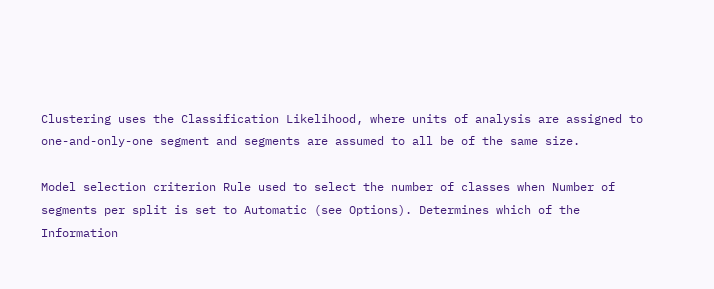Clustering uses the Classification Likelihood, where units of analysis are assigned to one-and-only-one segment and segments are assumed to all be of the same size.

Model selection criterion Rule used to select the number of classes when Number of segments per split is set to Automatic (see Options). Determines which of the Information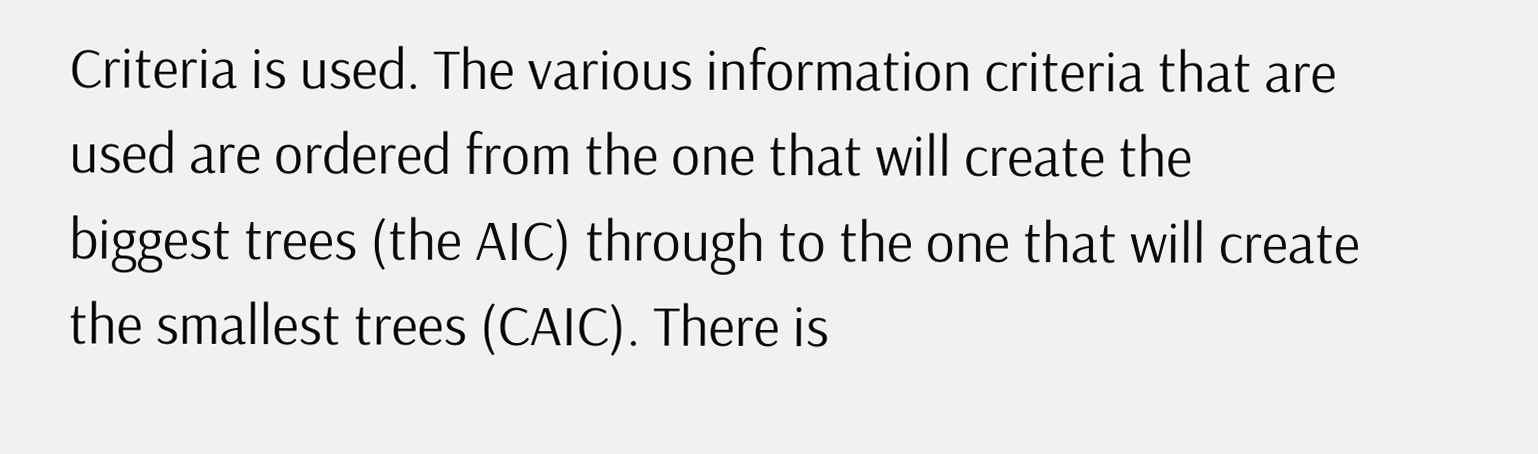Criteria is used. The various information criteria that are used are ordered from the one that will create the biggest trees (the AIC) through to the one that will create the smallest trees (CAIC). There is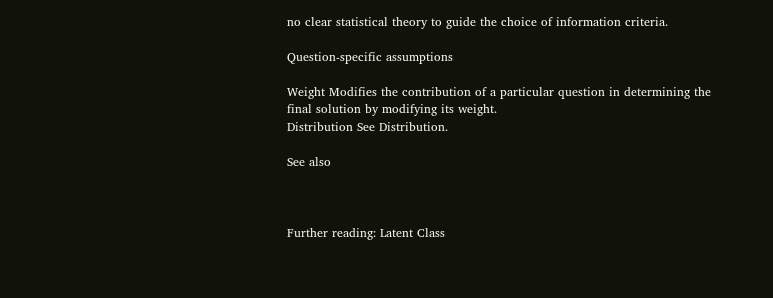no clear statistical theory to guide the choice of information criteria.

Question-specific assumptions

Weight Modifies the contribution of a particular question in determining the final solution by modifying its weight.
Distribution See Distribution.

See also



Further reading: Latent Class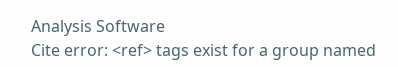Analysis Software
Cite error: <ref> tags exist for a group named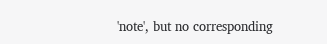'note', but no corresponding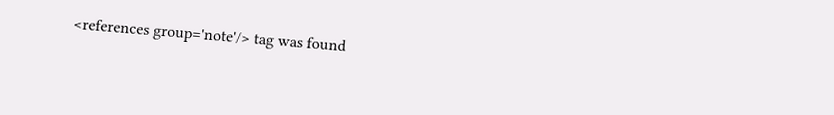<references group='note'/> tag was found